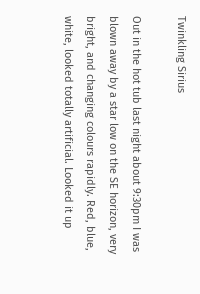Twinkling Sirius

Out in the hot tub last night about 9:30pm I was blown away by a star low on the SE horizon, very bright, and changing colours rapidly. Red, blue, white, looked totally artificial. Looked it up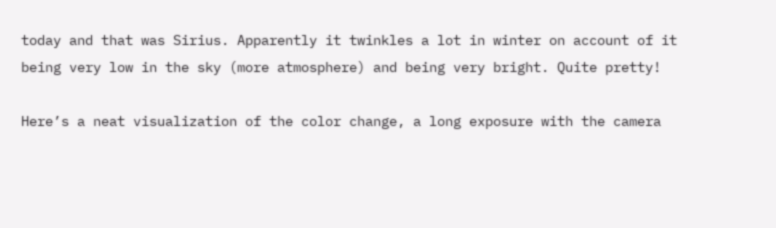today and that was Sirius. Apparently it twinkles a lot in winter on account of it being very low in the sky (more atmosphere) and being very bright. Quite pretty!

Here’s a neat visualization of the color change, a long exposure with the camera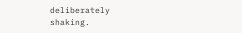deliberately shaking.